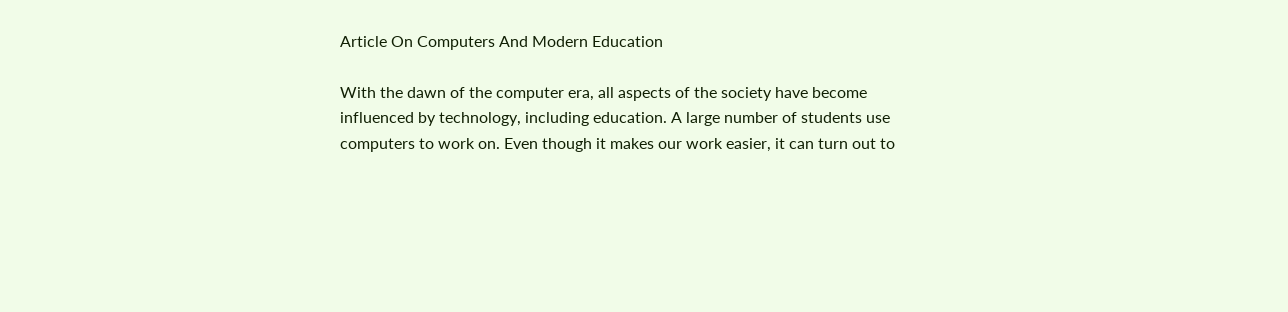Article On Computers And Modern Education

With the dawn of the computer era, all aspects of the society have become influenced by technology, including education. A large number of students use computers to work on. Even though it makes our work easier, it can turn out to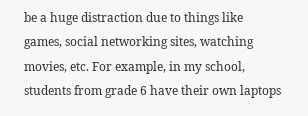be a huge distraction due to things like games, social networking sites, watching movies, etc. For example, in my school, students from grade 6 have their own laptops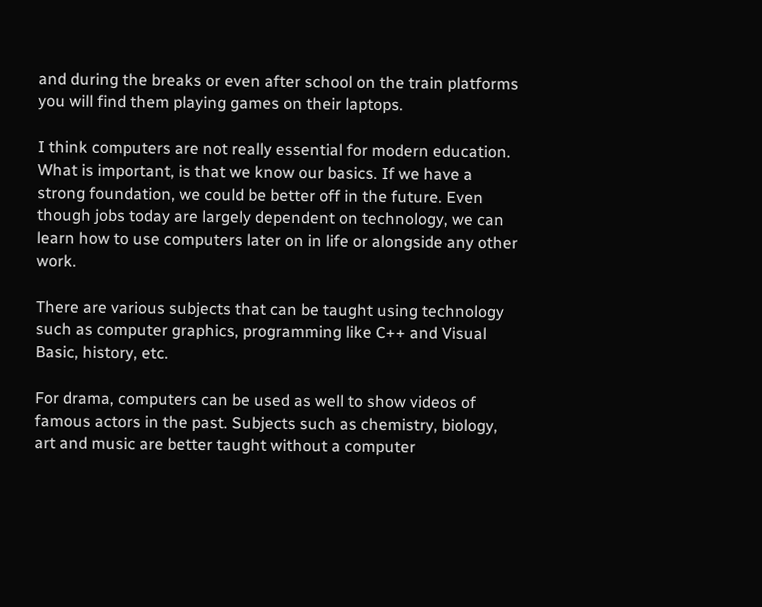and during the breaks or even after school on the train platforms you will find them playing games on their laptops.

I think computers are not really essential for modern education. What is important, is that we know our basics. If we have a strong foundation, we could be better off in the future. Even though jobs today are largely dependent on technology, we can learn how to use computers later on in life or alongside any other work.

There are various subjects that can be taught using technology such as computer graphics, programming like C++ and Visual Basic, history, etc.

For drama, computers can be used as well to show videos of famous actors in the past. Subjects such as chemistry, biology, art and music are better taught without a computer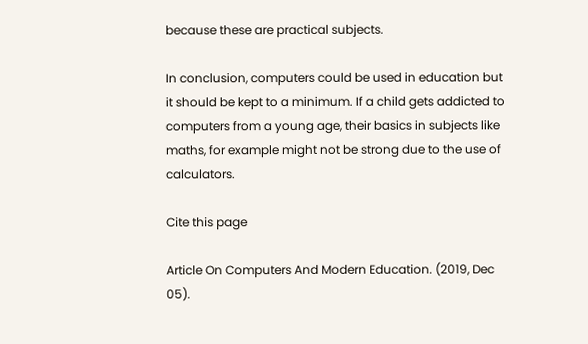because these are practical subjects.

In conclusion, computers could be used in education but it should be kept to a minimum. If a child gets addicted to computers from a young age, their basics in subjects like maths, for example might not be strong due to the use of calculators.

Cite this page

Article On Computers And Modern Education. (2019, Dec 05).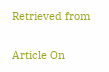Retrieved from

Article On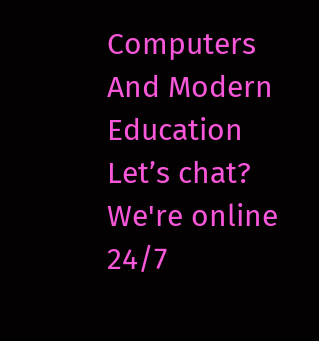Computers And Modern Education
Let’s chat?  We're online 24/7